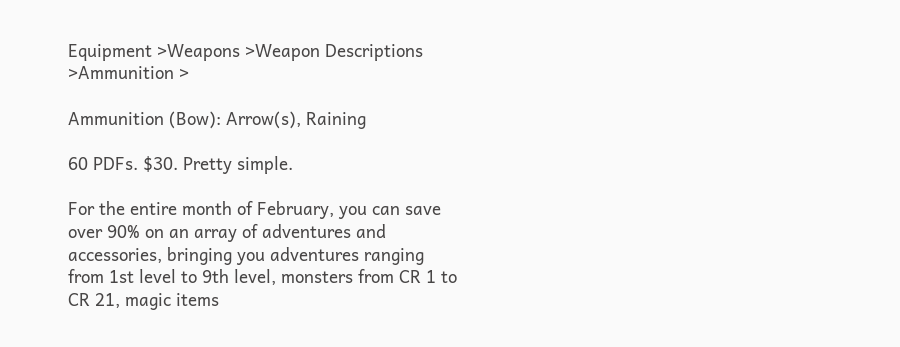Equipment >Weapons >Weapon Descriptions >Ammunition >

Ammunition (Bow): Arrow(s), Raining

60 PDFs. $30. Pretty simple.

For the entire month of February, you can save over 90% on an array of adventures and accessories, bringing you adventures ranging from 1st level to 9th level, monsters from CR 1 to CR 21, magic items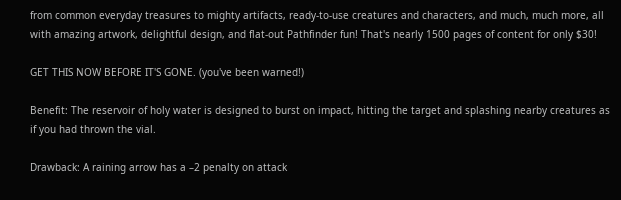from common everyday treasures to mighty artifacts, ready-to-use creatures and characters, and much, much more, all with amazing artwork, delightful design, and flat-out Pathfinder fun! That's nearly 1500 pages of content for only $30!

GET THIS NOW BEFORE IT'S GONE. (you've been warned!)

Benefit: The reservoir of holy water is designed to burst on impact, hitting the target and splashing nearby creatures as if you had thrown the vial.

Drawback: A raining arrow has a –2 penalty on attack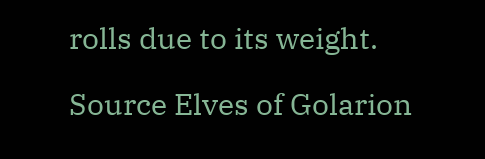rolls due to its weight.

Source Elves of Golarion